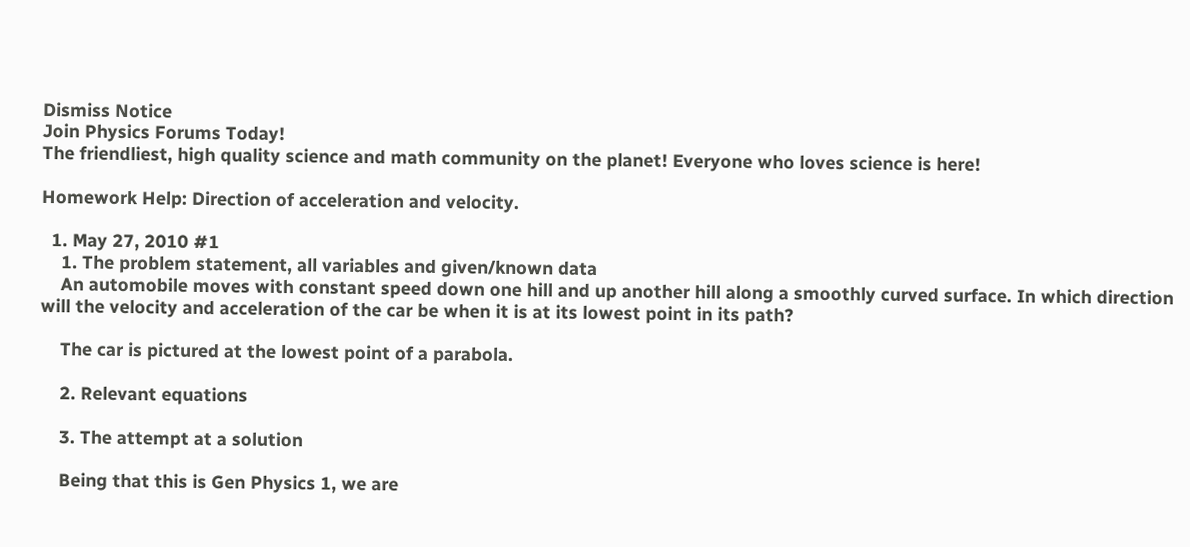Dismiss Notice
Join Physics Forums Today!
The friendliest, high quality science and math community on the planet! Everyone who loves science is here!

Homework Help: Direction of acceleration and velocity.

  1. May 27, 2010 #1
    1. The problem statement, all variables and given/known data
    An automobile moves with constant speed down one hill and up another hill along a smoothly curved surface. In which direction will the velocity and acceleration of the car be when it is at its lowest point in its path?

    The car is pictured at the lowest point of a parabola.

    2. Relevant equations

    3. The attempt at a solution

    Being that this is Gen Physics 1, we are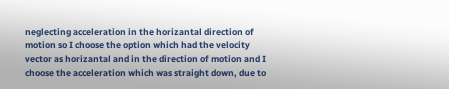neglecting acceleration in the horizantal direction of motion so I choose the option which had the velocity vector as horizantal and in the direction of motion and I choose the acceleration which was straight down, due to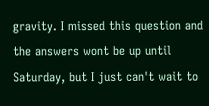gravity. I missed this question and the answers wont be up until Saturday, but I just can't wait to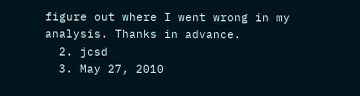figure out where I went wrong in my analysis. Thanks in advance.
  2. jcsd
  3. May 27, 2010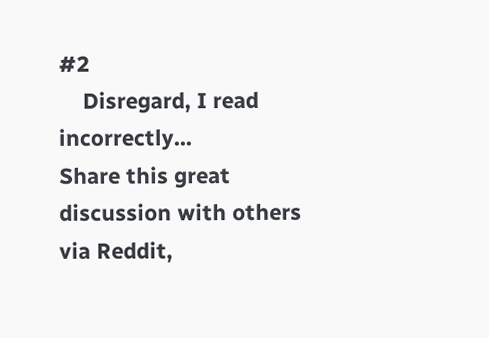#2
    Disregard, I read incorrectly...
Share this great discussion with others via Reddit,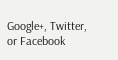Google+, Twitter, or Facebook